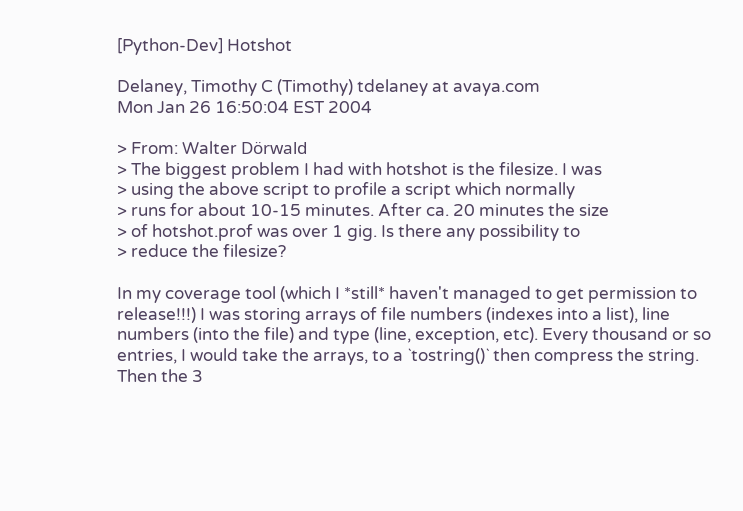[Python-Dev] Hotshot

Delaney, Timothy C (Timothy) tdelaney at avaya.com
Mon Jan 26 16:50:04 EST 2004

> From: Walter Dörwald
> The biggest problem I had with hotshot is the filesize. I was
> using the above script to profile a script which normally
> runs for about 10-15 minutes. After ca. 20 minutes the size
> of hotshot.prof was over 1 gig. Is there any possibility to
> reduce the filesize?

In my coverage tool (which I *still* haven't managed to get permission to release!!!) I was storing arrays of file numbers (indexes into a list), line numbers (into the file) and type (line, exception, etc). Every thousand or so entries, I would take the arrays, to a `tostring()` then compress the string. Then the 3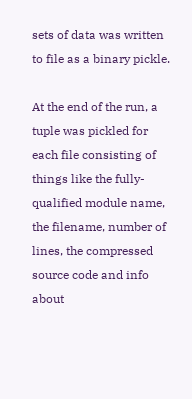sets of data was written to file as a binary pickle.

At the end of the run, a tuple was pickled for each file consisting of things like the fully-qualified module name, the filename, number of lines, the compressed source code and info about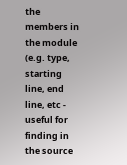the members in the module (e.g. type, starting line, end line, etc - useful for finding in the source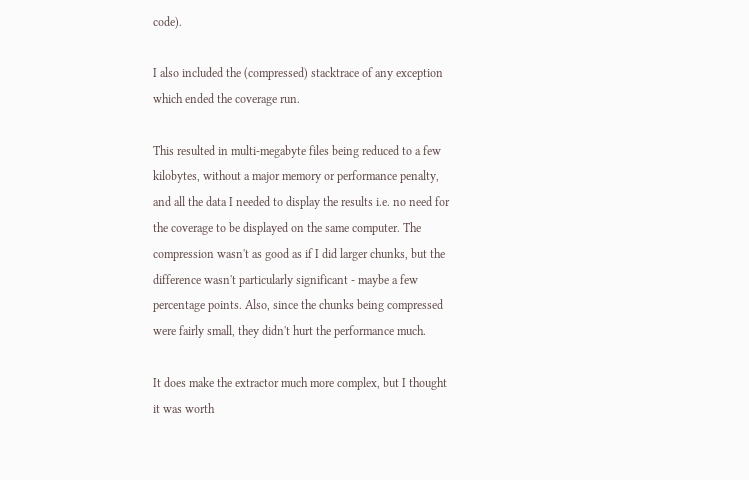code).

I also included the (compressed) stacktrace of any exception which ended the coverage run.

This resulted in multi-megabyte files being reduced to a few kilobytes, without a major memory or performance penalty, and all the data I needed to display the results i.e. no need for the coverage to be displayed on the same computer. The compression wasn't as good as if I did larger chunks, but the difference wasn't particularly significant - maybe a few percentage points. Also, since the chunks being compressed were fairly small, they didn't hurt the performance much.

It does make the extractor much more complex, but I thought it was worth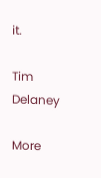it.

Tim Delaney

More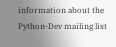information about the Python-Dev mailing list